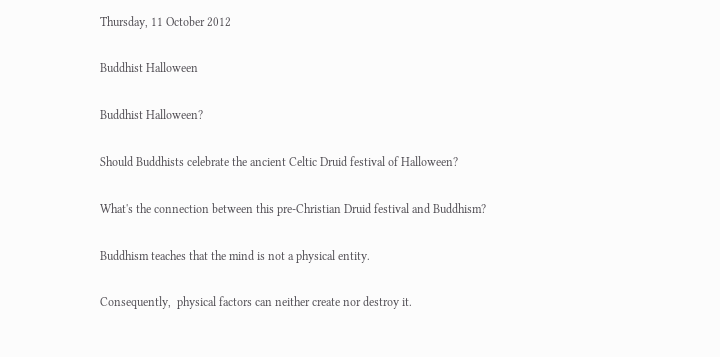Thursday, 11 October 2012

Buddhist Halloween

Buddhist Halloween?

Should Buddhists celebrate the ancient Celtic Druid festival of Halloween?

What's the connection between this pre-Christian Druid festival and Buddhism?

Buddhism teaches that the mind is not a physical entity.

Consequently,  physical factors can neither create nor destroy it.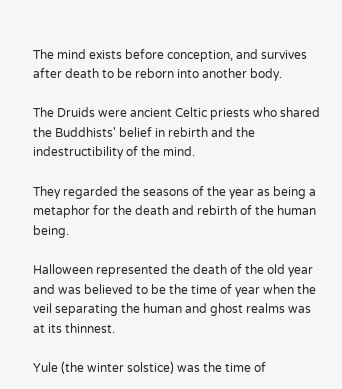The mind exists before conception, and survives after death to be reborn into another body.

The Druids were ancient Celtic priests who shared the Buddhists' belief in rebirth and the indestructibility of the mind.

They regarded the seasons of the year as being a metaphor for the death and rebirth of the human being.

Halloween represented the death of the old year and was believed to be the time of year when the veil separating the human and ghost realms was at its thinnest.

Yule (the winter solstice) was the time of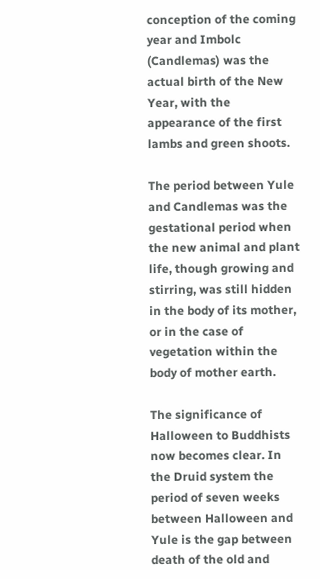conception of the coming year and Imbolc (Candlemas) was the actual birth of the New Year, with the appearance of the first lambs and green shoots.

The period between Yule and Candlemas was the gestational period when the new animal and plant life, though growing and stirring, was still hidden in the body of its mother, or in the case of vegetation within the body of mother earth.

The significance of Halloween to Buddhists now becomes clear. In the Druid system the period of seven weeks between Halloween and Yule is the gap between death of the old and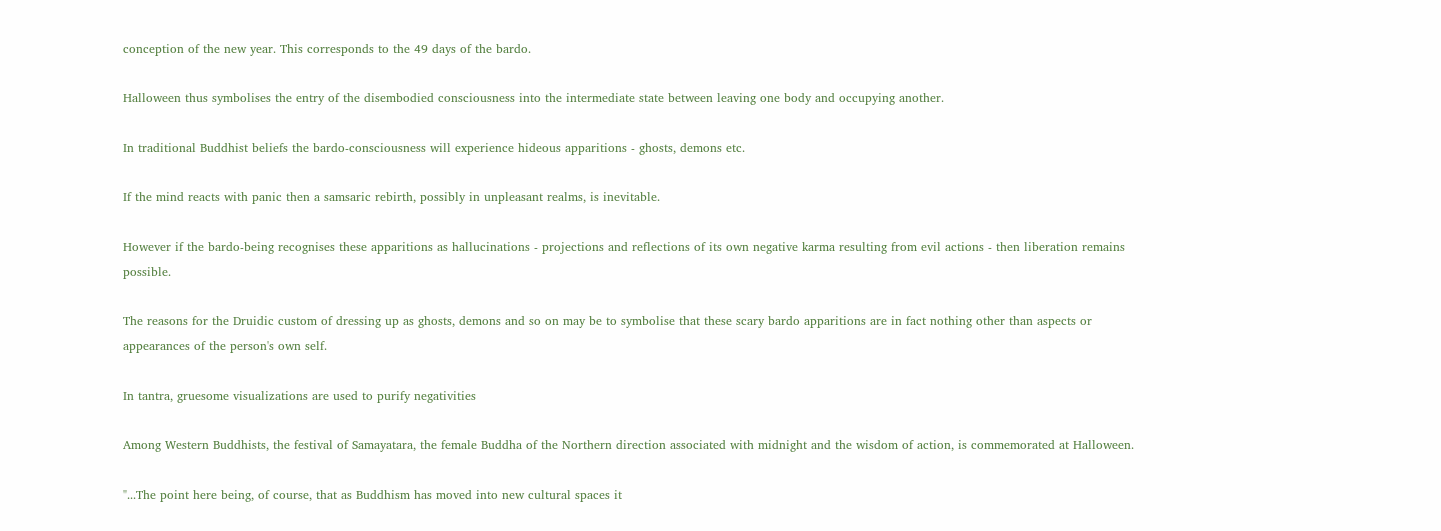conception of the new year. This corresponds to the 49 days of the bardo.

Halloween thus symbolises the entry of the disembodied consciousness into the intermediate state between leaving one body and occupying another.

In traditional Buddhist beliefs the bardo-consciousness will experience hideous apparitions - ghosts, demons etc.

If the mind reacts with panic then a samsaric rebirth, possibly in unpleasant realms, is inevitable.

However if the bardo-being recognises these apparitions as hallucinations - projections and reflections of its own negative karma resulting from evil actions - then liberation remains possible.

The reasons for the Druidic custom of dressing up as ghosts, demons and so on may be to symbolise that these scary bardo apparitions are in fact nothing other than aspects or appearances of the person's own self.

In tantra, gruesome visualizations are used to purify negativities

Among Western Buddhists, the festival of Samayatara, the female Buddha of the Northern direction associated with midnight and the wisdom of action, is commemorated at Halloween.

"...The point here being, of course, that as Buddhism has moved into new cultural spaces it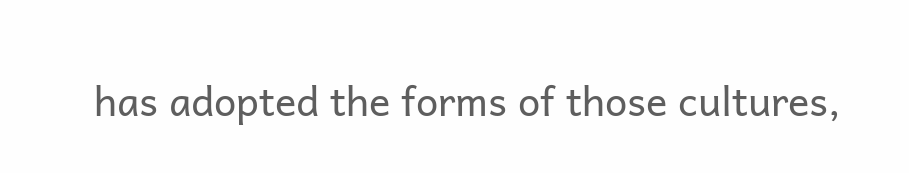has adopted the forms of those cultures,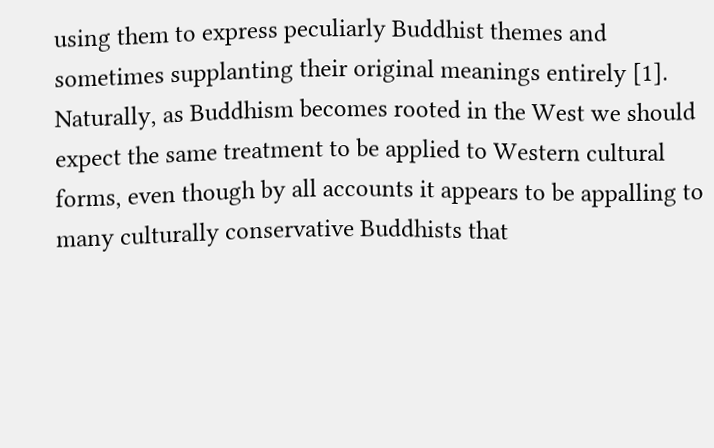using them to express peculiarly Buddhist themes and sometimes supplanting their original meanings entirely [1].  Naturally, as Buddhism becomes rooted in the West we should expect the same treatment to be applied to Western cultural forms, even though by all accounts it appears to be appalling to many culturally conservative Buddhists that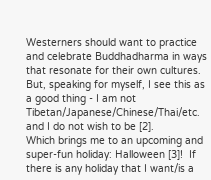Westerners should want to practice and celebrate Buddhadharma in ways that resonate for their own cultures.  But, speaking for myself, I see this as a good thing - I am not Tibetan/Japanese/Chinese/Thai/etc. and I do not wish to be [2].
Which brings me to an upcoming and super-fun holiday: Halloween [3]!  If there is any holiday that I want/is a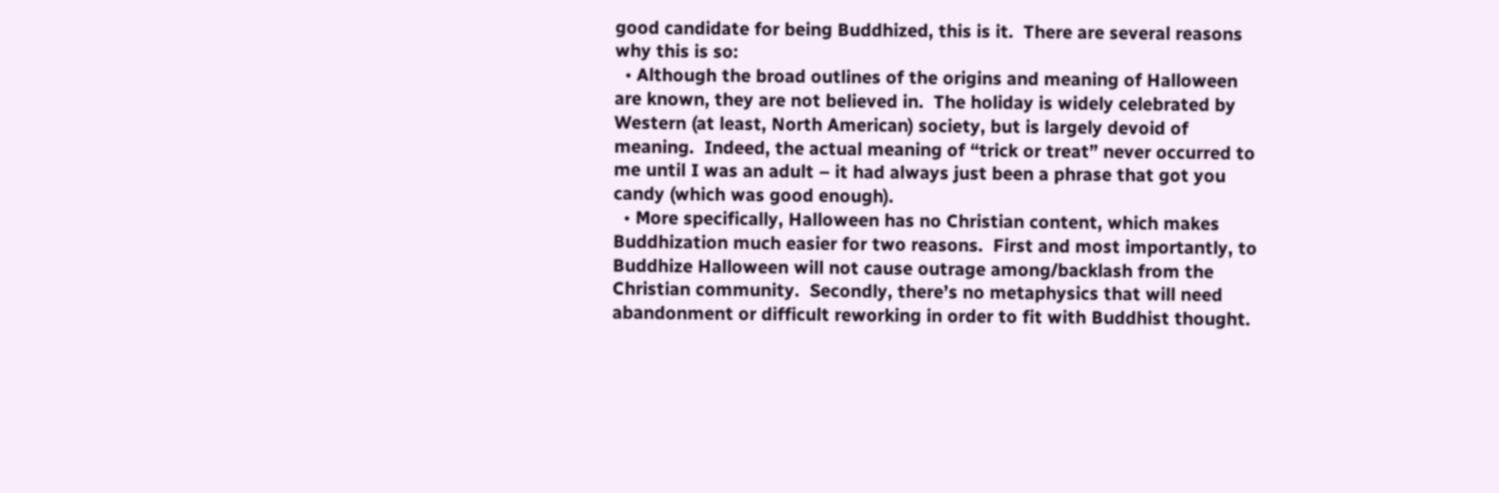good candidate for being Buddhized, this is it.  There are several reasons why this is so:
  • Although the broad outlines of the origins and meaning of Halloween are known, they are not believed in.  The holiday is widely celebrated by Western (at least, North American) society, but is largely devoid of meaning.  Indeed, the actual meaning of “trick or treat” never occurred to me until I was an adult – it had always just been a phrase that got you candy (which was good enough).
  • More specifically, Halloween has no Christian content, which makes Buddhization much easier for two reasons.  First and most importantly, to Buddhize Halloween will not cause outrage among/backlash from the Christian community.  Secondly, there’s no metaphysics that will need abandonment or difficult reworking in order to fit with Buddhist thought.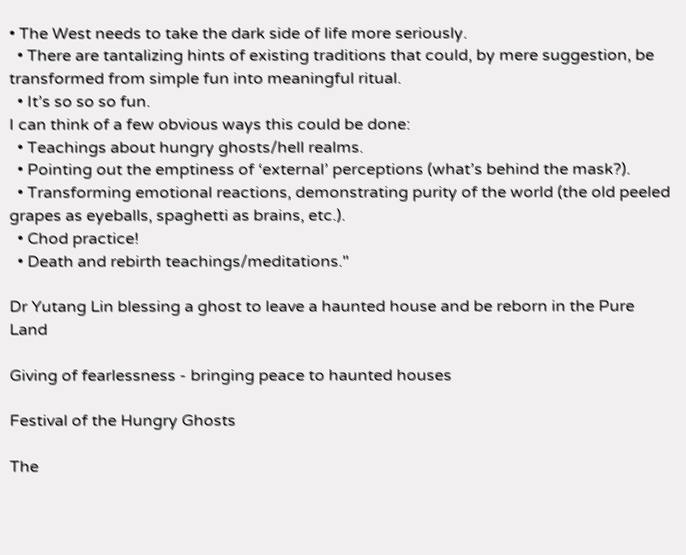• The West needs to take the dark side of life more seriously.
  • There are tantalizing hints of existing traditions that could, by mere suggestion, be transformed from simple fun into meaningful ritual.
  • It’s so so so fun.
I can think of a few obvious ways this could be done:
  • Teachings about hungry ghosts/hell realms.
  • Pointing out the emptiness of ‘external’ perceptions (what’s behind the mask?).
  • Transforming emotional reactions, demonstrating purity of the world (the old peeled grapes as eyeballs, spaghetti as brains, etc.).
  • Chod practice!
  • Death and rebirth teachings/meditations."

Dr Yutang Lin blessing a ghost to leave a haunted house and be reborn in the Pure Land

Giving of fearlessness - bringing peace to haunted houses

Festival of the Hungry Ghosts

The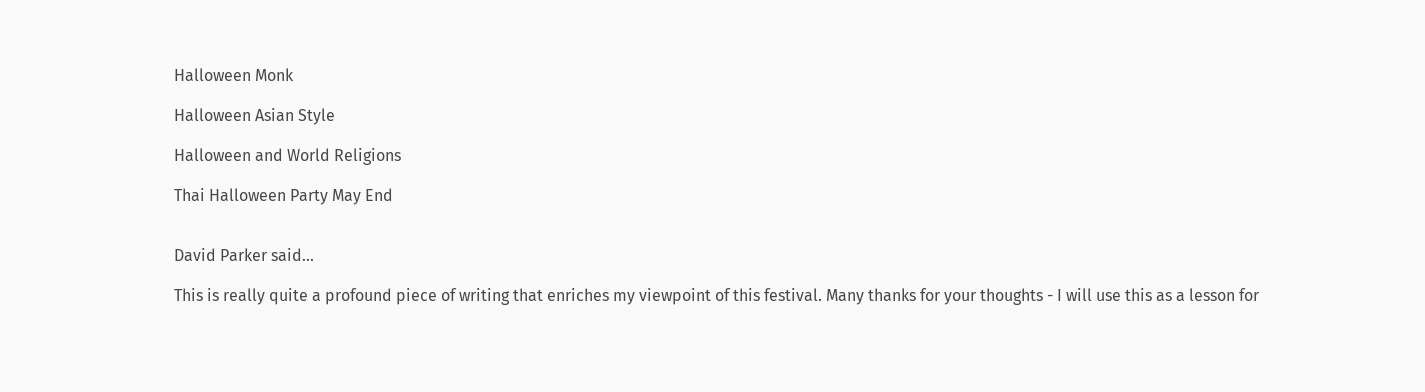Halloween Monk

Halloween Asian Style

Halloween and World Religions

Thai Halloween Party May End


David Parker said...

This is really quite a profound piece of writing that enriches my viewpoint of this festival. Many thanks for your thoughts - I will use this as a lesson for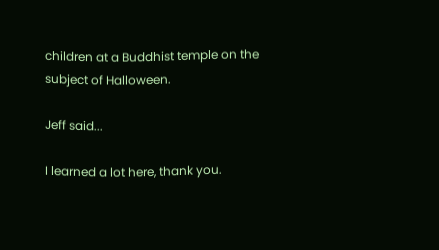children at a Buddhist temple on the subject of Halloween.

Jeff said...

I learned a lot here, thank you.